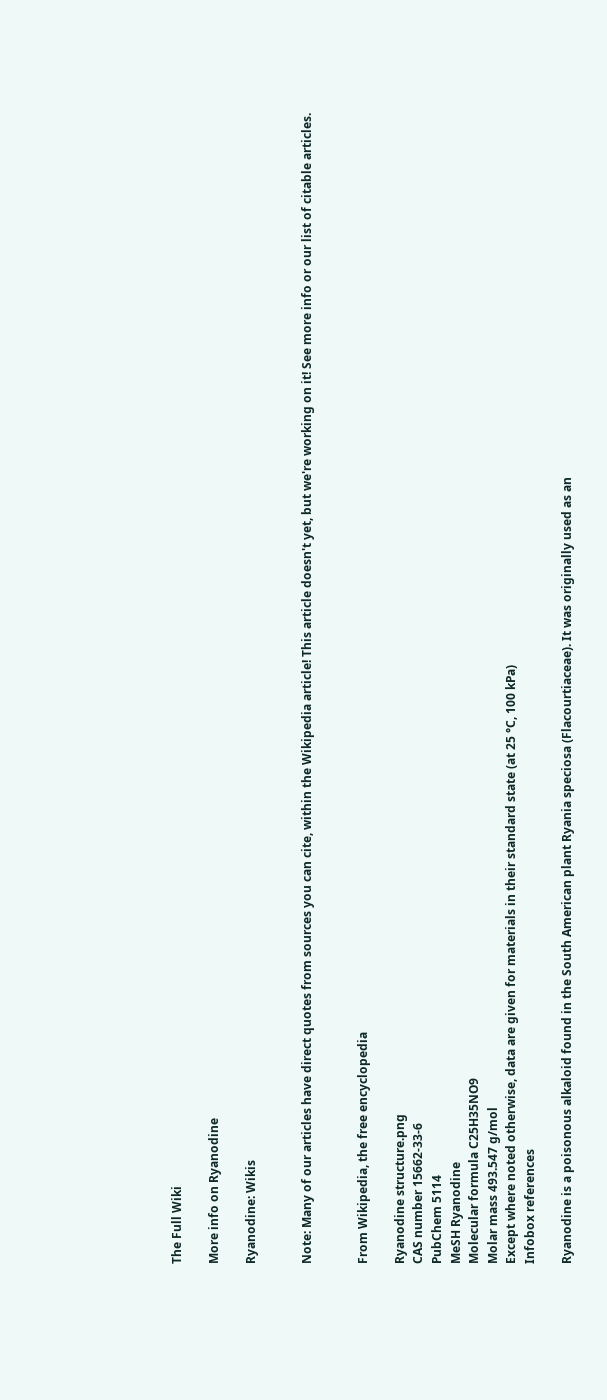The Full Wiki

More info on Ryanodine

Ryanodine: Wikis


Note: Many of our articles have direct quotes from sources you can cite, within the Wikipedia article! This article doesn't yet, but we're working on it! See more info or our list of citable articles.


From Wikipedia, the free encyclopedia

Ryanodine structure.png
CAS number 15662-33-6
PubChem 5114
MeSH Ryanodine
Molecular formula C25H35NO9
Molar mass 493.547 g/mol
Except where noted otherwise, data are given for materials in their standard state (at 25 °C, 100 kPa)
Infobox references

Ryanodine is a poisonous alkaloid found in the South American plant Ryania speciosa (Flacourtiaceae). It was originally used as an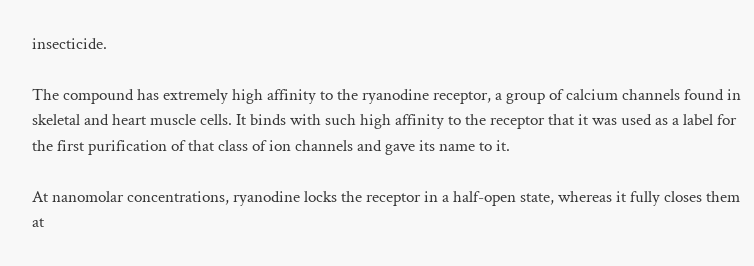insecticide.

The compound has extremely high affinity to the ryanodine receptor, a group of calcium channels found in skeletal and heart muscle cells. It binds with such high affinity to the receptor that it was used as a label for the first purification of that class of ion channels and gave its name to it.

At nanomolar concentrations, ryanodine locks the receptor in a half-open state, whereas it fully closes them at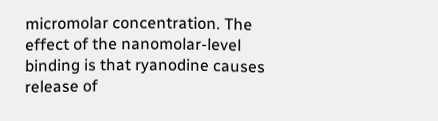micromolar concentration. The effect of the nanomolar-level binding is that ryanodine causes release of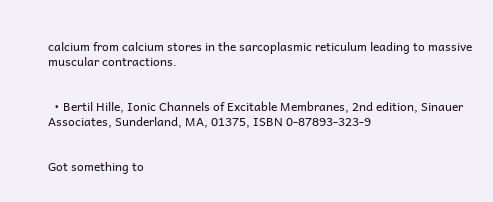calcium from calcium stores in the sarcoplasmic reticulum leading to massive muscular contractions.


  • Bertil Hille, Ionic Channels of Excitable Membranes, 2nd edition, Sinauer Associates, Sunderland, MA, 01375, ISBN 0-87893-323-9


Got something to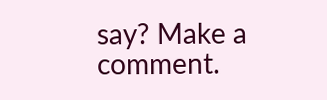say? Make a comment.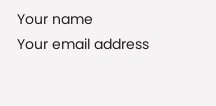Your name
Your email address